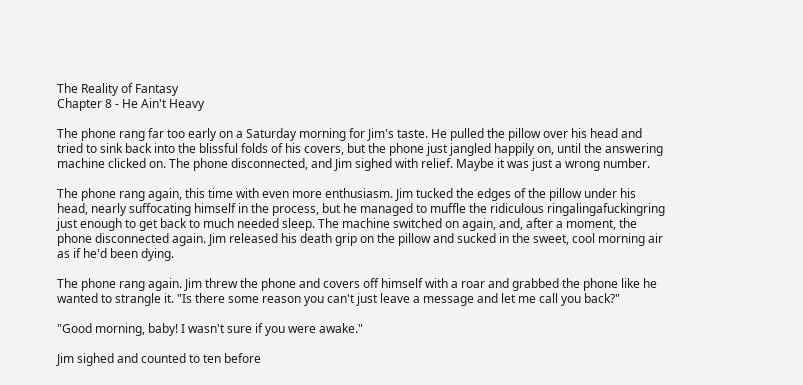The Reality of Fantasy
Chapter 8 - He Ain't Heavy

The phone rang far too early on a Saturday morning for Jim's taste. He pulled the pillow over his head and tried to sink back into the blissful folds of his covers, but the phone just jangled happily on, until the answering machine clicked on. The phone disconnected, and Jim sighed with relief. Maybe it was just a wrong number.

The phone rang again, this time with even more enthusiasm. Jim tucked the edges of the pillow under his head, nearly suffocating himself in the process, but he managed to muffle the ridiculous ringalingafuckingring just enough to get back to much needed sleep. The machine switched on again, and, after a moment, the phone disconnected again. Jim released his death grip on the pillow and sucked in the sweet, cool morning air as if he'd been dying.

The phone rang again. Jim threw the phone and covers off himself with a roar and grabbed the phone like he wanted to strangle it. "Is there some reason you can't just leave a message and let me call you back?"

"Good morning, baby! I wasn't sure if you were awake."

Jim sighed and counted to ten before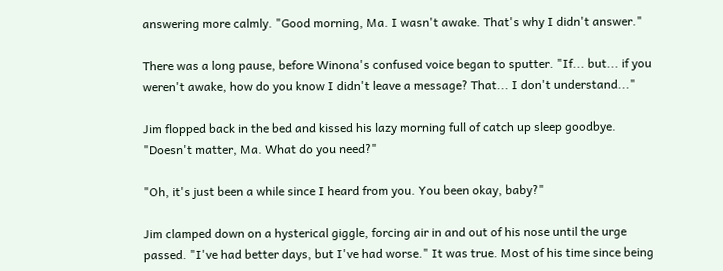answering more calmly. "Good morning, Ma. I wasn't awake. That's why I didn't answer."

There was a long pause, before Winona's confused voice began to sputter. "If... but... if you weren't awake, how do you know I didn't leave a message? That... I don't understand..."

Jim flopped back in the bed and kissed his lazy morning full of catch up sleep goodbye. "Doesn't matter, Ma. What do you need?"

"Oh, it's just been a while since I heard from you. You been okay, baby?"

Jim clamped down on a hysterical giggle, forcing air in and out of his nose until the urge passed. "I've had better days, but I've had worse." It was true. Most of his time since being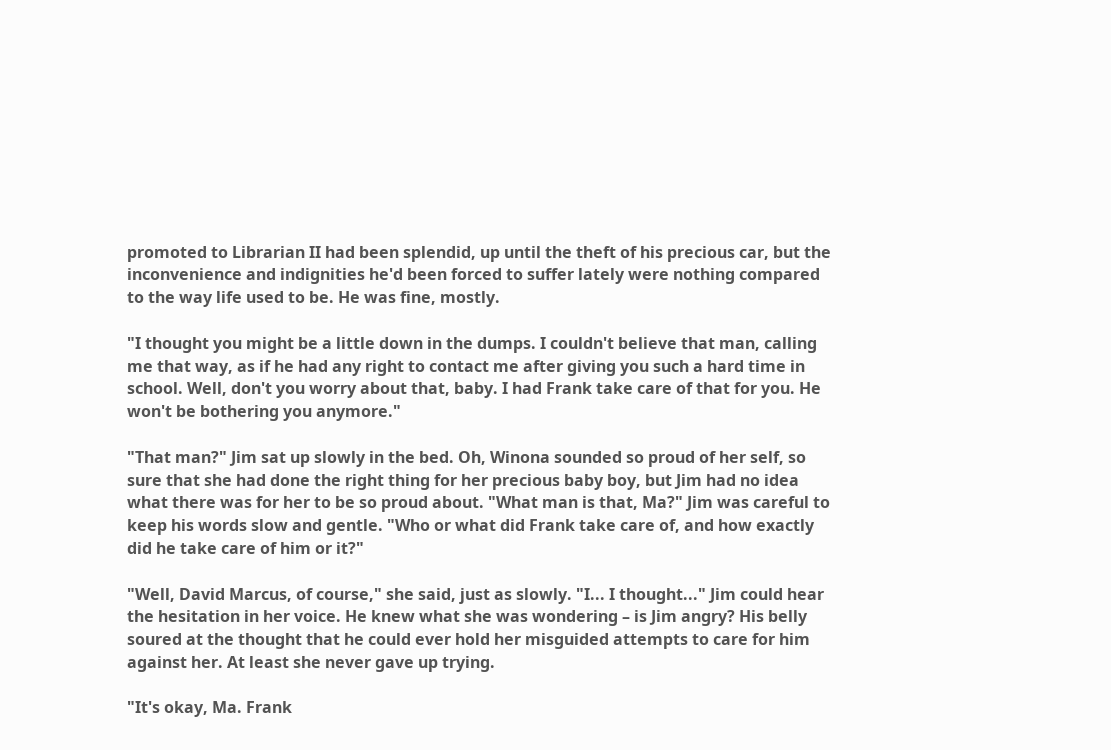promoted to Librarian II had been splendid, up until the theft of his precious car, but the inconvenience and indignities he'd been forced to suffer lately were nothing compared to the way life used to be. He was fine, mostly.

"I thought you might be a little down in the dumps. I couldn't believe that man, calling me that way, as if he had any right to contact me after giving you such a hard time in school. Well, don't you worry about that, baby. I had Frank take care of that for you. He won't be bothering you anymore."

"That man?" Jim sat up slowly in the bed. Oh, Winona sounded so proud of her self, so sure that she had done the right thing for her precious baby boy, but Jim had no idea what there was for her to be so proud about. "What man is that, Ma?" Jim was careful to keep his words slow and gentle. "Who or what did Frank take care of, and how exactly did he take care of him or it?"

"Well, David Marcus, of course," she said, just as slowly. "I... I thought..." Jim could hear the hesitation in her voice. He knew what she was wondering – is Jim angry? His belly soured at the thought that he could ever hold her misguided attempts to care for him against her. At least she never gave up trying.

"It's okay, Ma. Frank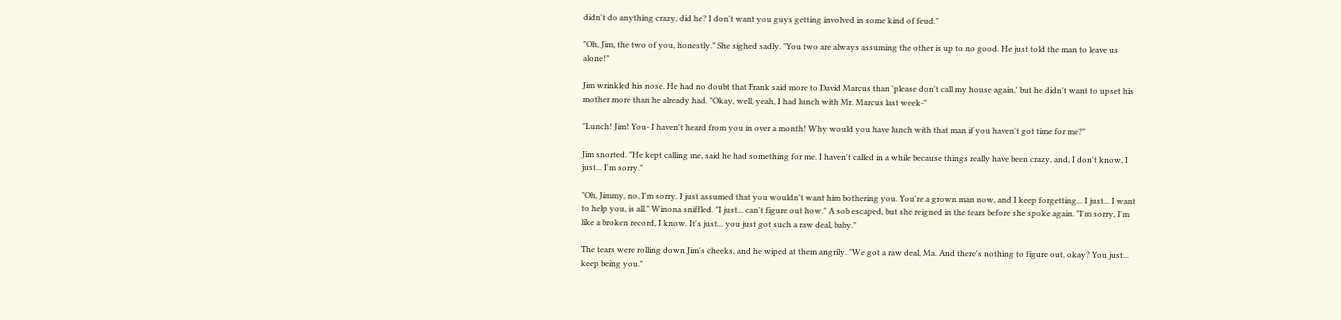didn't do anything crazy, did he? I don't want you guys getting involved in some kind of feud."

"Oh, Jim, the two of you, honestly." She sighed sadly. "You two are always assuming the other is up to no good. He just told the man to leave us alone!"

Jim wrinkled his nose. He had no doubt that Frank said more to David Marcus than 'please don't call my house again,' but he didn't want to upset his mother more than he already had. "Okay, well, yeah, I had lunch with Mr. Marcus last week-"

"Lunch! Jim! You- I haven't heard from you in over a month! Why would you have lunch with that man if you haven't got time for me?"

Jim snorted. "He kept calling me, said he had something for me. I haven't called in a while because things really have been crazy, and, I don't know, I just... I'm sorry."

"Oh, Jimmy, no, I'm sorry. I just assumed that you wouldn't want him bothering you. You're a grown man now, and I keep forgetting... I just... I want to help you, is all." Winona sniffled. "I just... can't figure out how." A sob escaped, but she reigned in the tears before she spoke again. "I'm sorry, I'm like a broken record, I know. It's just... you just got such a raw deal, baby."

The tears were rolling down Jim's cheeks, and he wiped at them angrily. "We got a raw deal, Ma. And there's nothing to figure out, okay? You just... keep being you."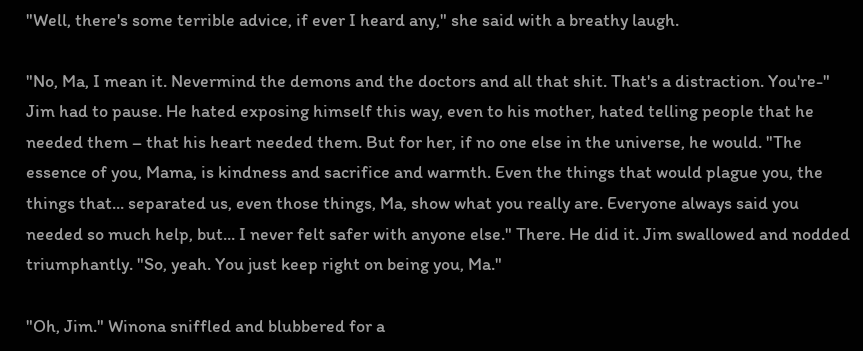"Well, there's some terrible advice, if ever I heard any," she said with a breathy laugh.

"No, Ma, I mean it. Nevermind the demons and the doctors and all that shit. That's a distraction. You're-" Jim had to pause. He hated exposing himself this way, even to his mother, hated telling people that he needed them – that his heart needed them. But for her, if no one else in the universe, he would. "The essence of you, Mama, is kindness and sacrifice and warmth. Even the things that would plague you, the things that... separated us, even those things, Ma, show what you really are. Everyone always said you needed so much help, but... I never felt safer with anyone else." There. He did it. Jim swallowed and nodded triumphantly. "So, yeah. You just keep right on being you, Ma."

"Oh, Jim." Winona sniffled and blubbered for a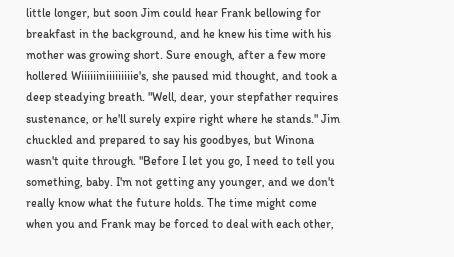little longer, but soon Jim could hear Frank bellowing for breakfast in the background, and he knew his time with his mother was growing short. Sure enough, after a few more hollered Wiiiiiiniiiiiiiiie's, she paused mid thought, and took a deep steadying breath. "Well, dear, your stepfather requires sustenance, or he'll surely expire right where he stands." Jim chuckled and prepared to say his goodbyes, but Winona wasn't quite through. "Before I let you go, I need to tell you something, baby. I'm not getting any younger, and we don't really know what the future holds. The time might come when you and Frank may be forced to deal with each other,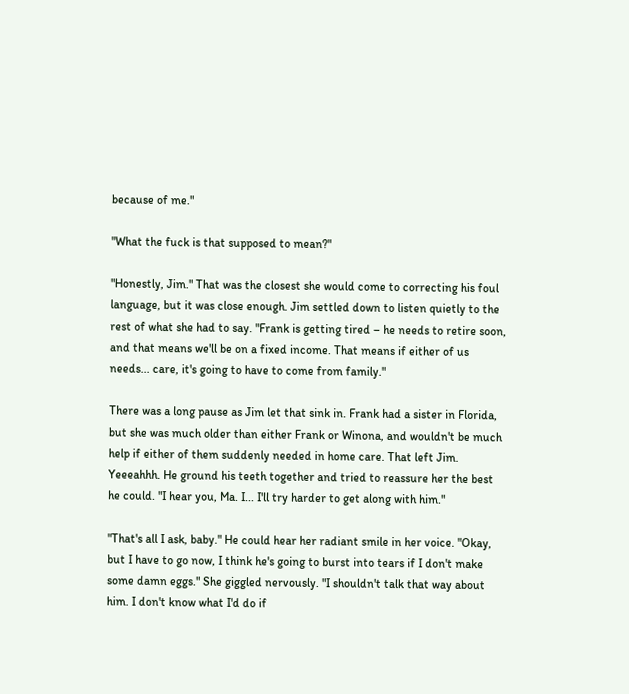because of me."

"What the fuck is that supposed to mean?"

"Honestly, Jim." That was the closest she would come to correcting his foul language, but it was close enough. Jim settled down to listen quietly to the rest of what she had to say. "Frank is getting tired – he needs to retire soon, and that means we'll be on a fixed income. That means if either of us needs... care, it's going to have to come from family."

There was a long pause as Jim let that sink in. Frank had a sister in Florida, but she was much older than either Frank or Winona, and wouldn't be much help if either of them suddenly needed in home care. That left Jim. Yeeeahhh. He ground his teeth together and tried to reassure her the best he could. "I hear you, Ma. I... I'll try harder to get along with him."

"That's all I ask, baby." He could hear her radiant smile in her voice. "Okay, but I have to go now, I think he's going to burst into tears if I don't make some damn eggs." She giggled nervously. "I shouldn't talk that way about him. I don't know what I'd do if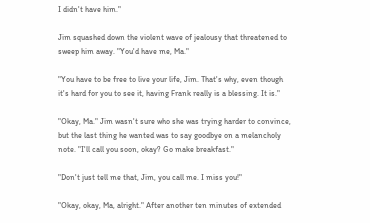I didn't have him."

Jim squashed down the violent wave of jealousy that threatened to sweep him away. "You'd have me, Ma."

"You have to be free to live your life, Jim. That's why, even though it's hard for you to see it, having Frank really is a blessing. It is."

"Okay, Ma." Jim wasn't sure who she was trying harder to convince, but the last thing he wanted was to say goodbye on a melancholy note. "I'll call you soon, okay? Go make breakfast."

"Don't just tell me that, Jim, you call me. I miss you!"

"Okay, okay, Ma, alright." After another ten minutes of extended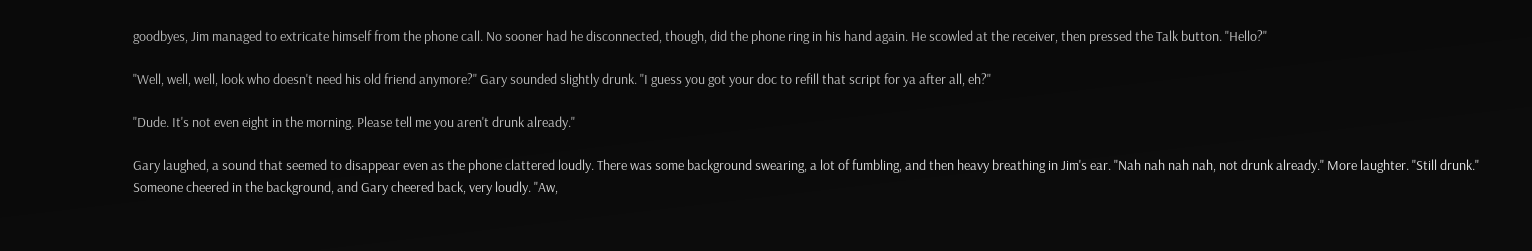goodbyes, Jim managed to extricate himself from the phone call. No sooner had he disconnected, though, did the phone ring in his hand again. He scowled at the receiver, then pressed the Talk button. "Hello?"

"Well, well, well, look who doesn't need his old friend anymore?" Gary sounded slightly drunk. "I guess you got your doc to refill that script for ya after all, eh?"

"Dude. It's not even eight in the morning. Please tell me you aren't drunk already."

Gary laughed, a sound that seemed to disappear even as the phone clattered loudly. There was some background swearing, a lot of fumbling, and then heavy breathing in Jim's ear. "Nah nah nah nah, not drunk already." More laughter. "Still drunk." Someone cheered in the background, and Gary cheered back, very loudly. "Aw,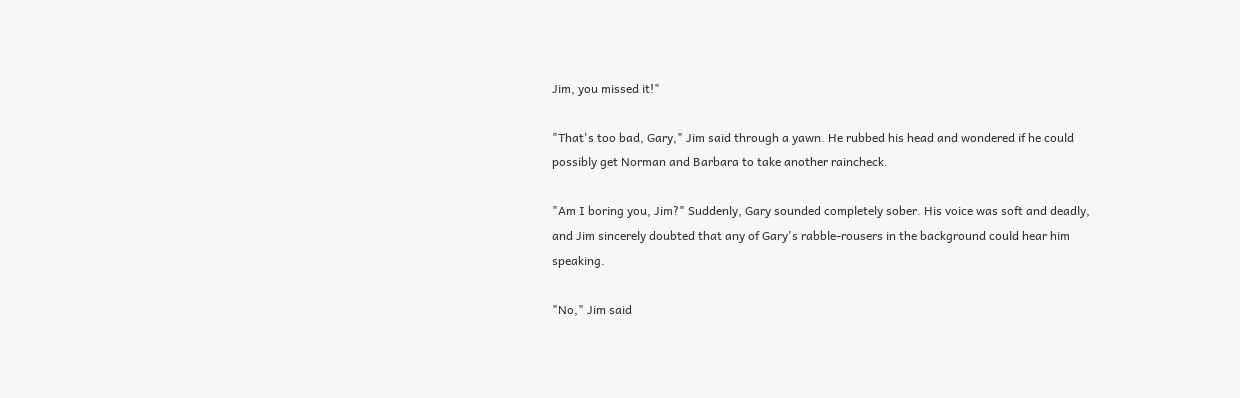Jim, you missed it!"

"That's too bad, Gary," Jim said through a yawn. He rubbed his head and wondered if he could possibly get Norman and Barbara to take another raincheck.

"Am I boring you, Jim?" Suddenly, Gary sounded completely sober. His voice was soft and deadly, and Jim sincerely doubted that any of Gary's rabble-rousers in the background could hear him speaking.

"No," Jim said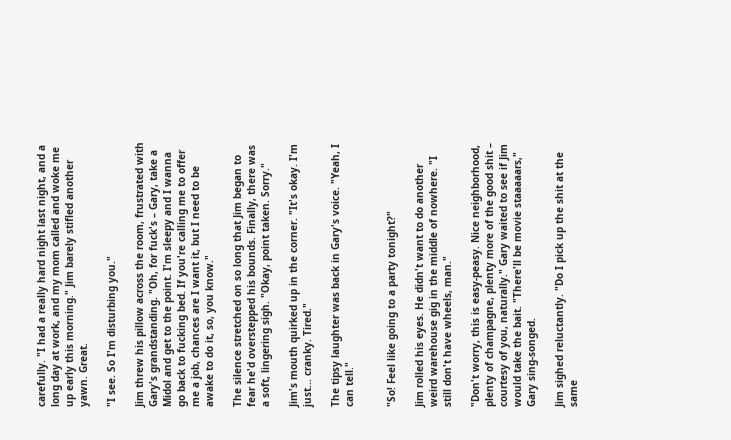carefully. "I had a really hard night last night, and a long day at work, and my mom called and woke me up early this morning." Jim barely stifled another yawn. Great.

"I see. So I'm disturbing you."

Jim threw his pillow across the room, frustrated with Gary's grandstanding. "Oh, for fuck's – Gary, take a Midol and get to the point. I'm sleepy and I wanna go back to fucking bed. If you're calling me to offer me a job, chances are I want it, but I need to be awake to do it, so, you know."

The silence stretched on so long that Jim began to fear he'd overstepped his bounds. Finally, there was a soft, lingering sigh. "Okay, point taken. Sorry."

Jim's mouth quirked up in the corner. "It's okay. I'm just... cranky. Tired."

The tipsy laughter was back in Gary's voice. "Yeah, I can tell."


"So! Feel like going to a party tonight?"

Jim rolled his eyes. He didn't want to do another weird warehouse gig in the middle of nowhere. "I still don't have wheels, man."

"Don't worry, this is easy-peasy. Nice neighborhood, plenty of champagne, plenty more of the good shit – courtesy of you, naturally." Gary waited to see if Jim would take the bait. "There'll be movie staaaaars," Gary sing-songed.

Jim sighed reluctantly. "Do I pick up the shit at the same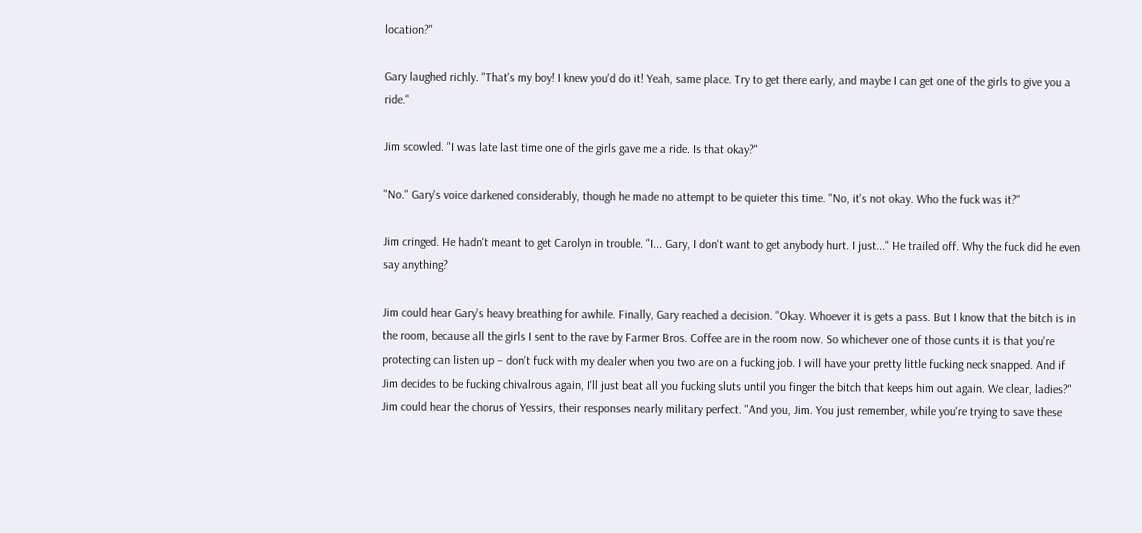location?"

Gary laughed richly. "That's my boy! I knew you'd do it! Yeah, same place. Try to get there early, and maybe I can get one of the girls to give you a ride."

Jim scowled. "I was late last time one of the girls gave me a ride. Is that okay?"

"No." Gary's voice darkened considerably, though he made no attempt to be quieter this time. "No, it's not okay. Who the fuck was it?"

Jim cringed. He hadn't meant to get Carolyn in trouble. "I... Gary, I don't want to get anybody hurt. I just..." He trailed off. Why the fuck did he even say anything?

Jim could hear Gary's heavy breathing for awhile. Finally, Gary reached a decision. "Okay. Whoever it is gets a pass. But I know that the bitch is in the room, because all the girls I sent to the rave by Farmer Bros. Coffee are in the room now. So whichever one of those cunts it is that you're protecting can listen up – don't fuck with my dealer when you two are on a fucking job. I will have your pretty little fucking neck snapped. And if Jim decides to be fucking chivalrous again, I'll just beat all you fucking sluts until you finger the bitch that keeps him out again. We clear, ladies?" Jim could hear the chorus of Yessirs, their responses nearly military perfect. "And you, Jim. You just remember, while you're trying to save these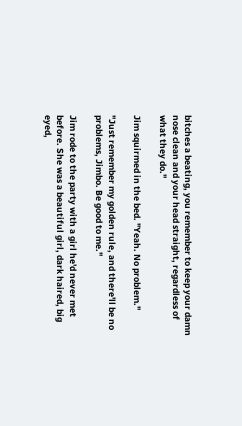bitches a beating, you remember to keep your damn nose clean and your head straight, regardless of what they do."

Jim squirmed in the bed. "Yeah. No problem."

"Just remember my golden rule, and there'll be no problems, Jimbo. Be good to me."

Jim rode to the party with a girl he'd never met before. She was a beautiful girl, dark haired, big eyed,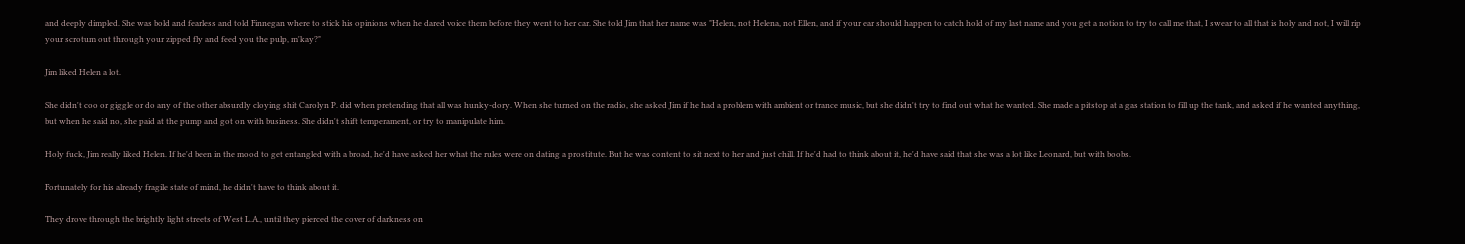and deeply dimpled. She was bold and fearless and told Finnegan where to stick his opinions when he dared voice them before they went to her car. She told Jim that her name was "Helen, not Helena, not Ellen, and if your ear should happen to catch hold of my last name and you get a notion to try to call me that, I swear to all that is holy and not, I will rip your scrotum out through your zipped fly and feed you the pulp, m'kay?"

Jim liked Helen a lot.

She didn't coo or giggle or do any of the other absurdly cloying shit Carolyn P. did when pretending that all was hunky-dory. When she turned on the radio, she asked Jim if he had a problem with ambient or trance music, but she didn't try to find out what he wanted. She made a pitstop at a gas station to fill up the tank, and asked if he wanted anything, but when he said no, she paid at the pump and got on with business. She didn't shift temperament, or try to manipulate him.

Holy fuck, Jim really liked Helen. If he'd been in the mood to get entangled with a broad, he'd have asked her what the rules were on dating a prostitute. But he was content to sit next to her and just chill. If he'd had to think about it, he'd have said that she was a lot like Leonard, but with boobs.

Fortunately for his already fragile state of mind, he didn't have to think about it.

They drove through the brightly light streets of West L.A., until they pierced the cover of darkness on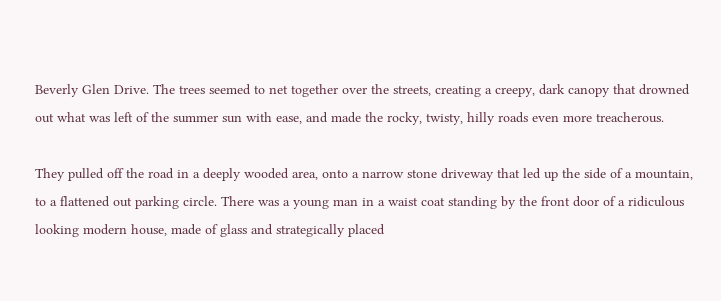Beverly Glen Drive. The trees seemed to net together over the streets, creating a creepy, dark canopy that drowned out what was left of the summer sun with ease, and made the rocky, twisty, hilly roads even more treacherous.

They pulled off the road in a deeply wooded area, onto a narrow stone driveway that led up the side of a mountain, to a flattened out parking circle. There was a young man in a waist coat standing by the front door of a ridiculous looking modern house, made of glass and strategically placed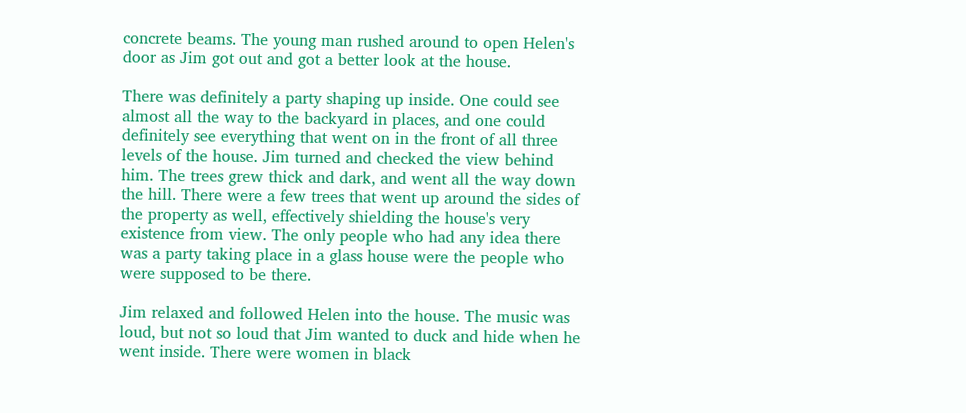concrete beams. The young man rushed around to open Helen's door as Jim got out and got a better look at the house.

There was definitely a party shaping up inside. One could see almost all the way to the backyard in places, and one could definitely see everything that went on in the front of all three levels of the house. Jim turned and checked the view behind him. The trees grew thick and dark, and went all the way down the hill. There were a few trees that went up around the sides of the property as well, effectively shielding the house's very existence from view. The only people who had any idea there was a party taking place in a glass house were the people who were supposed to be there.

Jim relaxed and followed Helen into the house. The music was loud, but not so loud that Jim wanted to duck and hide when he went inside. There were women in black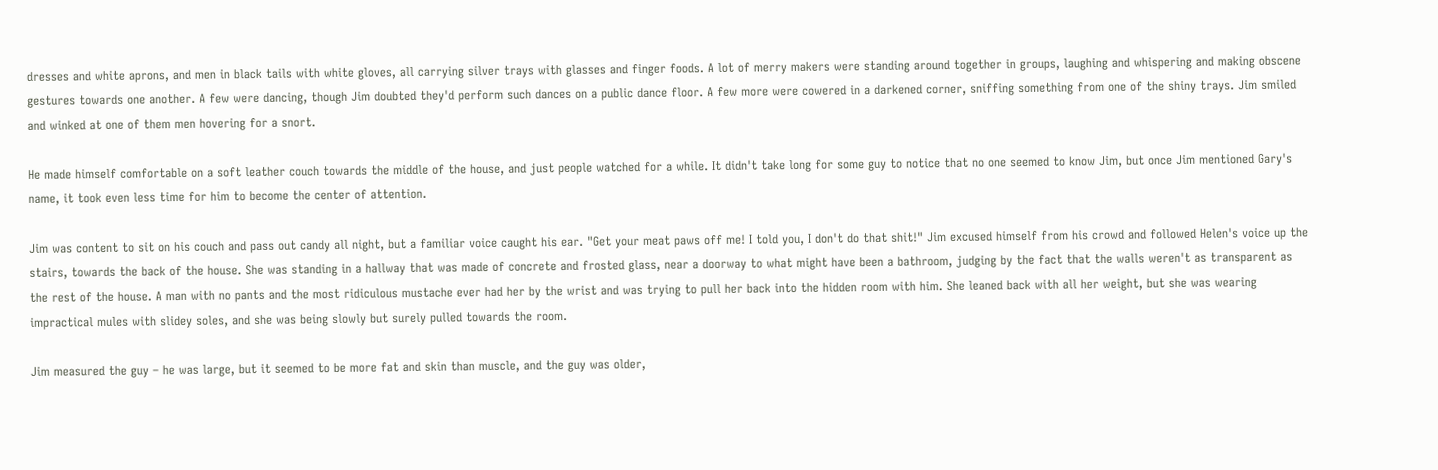dresses and white aprons, and men in black tails with white gloves, all carrying silver trays with glasses and finger foods. A lot of merry makers were standing around together in groups, laughing and whispering and making obscene gestures towards one another. A few were dancing, though Jim doubted they'd perform such dances on a public dance floor. A few more were cowered in a darkened corner, sniffing something from one of the shiny trays. Jim smiled and winked at one of them men hovering for a snort.

He made himself comfortable on a soft leather couch towards the middle of the house, and just people watched for a while. It didn't take long for some guy to notice that no one seemed to know Jim, but once Jim mentioned Gary's name, it took even less time for him to become the center of attention.

Jim was content to sit on his couch and pass out candy all night, but a familiar voice caught his ear. "Get your meat paws off me! I told you, I don't do that shit!" Jim excused himself from his crowd and followed Helen's voice up the stairs, towards the back of the house. She was standing in a hallway that was made of concrete and frosted glass, near a doorway to what might have been a bathroom, judging by the fact that the walls weren't as transparent as the rest of the house. A man with no pants and the most ridiculous mustache ever had her by the wrist and was trying to pull her back into the hidden room with him. She leaned back with all her weight, but she was wearing impractical mules with slidey soles, and she was being slowly but surely pulled towards the room.

Jim measured the guy – he was large, but it seemed to be more fat and skin than muscle, and the guy was older,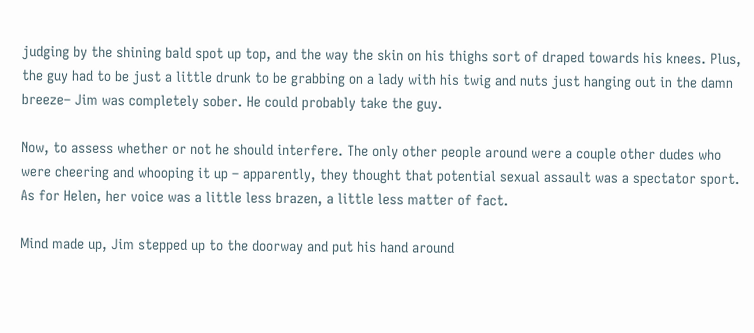judging by the shining bald spot up top, and the way the skin on his thighs sort of draped towards his knees. Plus, the guy had to be just a little drunk to be grabbing on a lady with his twig and nuts just hanging out in the damn breeze– Jim was completely sober. He could probably take the guy.

Now, to assess whether or not he should interfere. The only other people around were a couple other dudes who were cheering and whooping it up – apparently, they thought that potential sexual assault was a spectator sport. As for Helen, her voice was a little less brazen, a little less matter of fact.

Mind made up, Jim stepped up to the doorway and put his hand around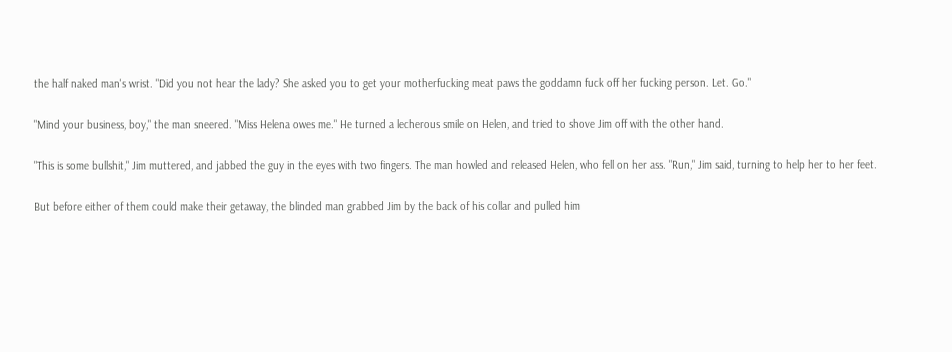the half naked man's wrist. "Did you not hear the lady? She asked you to get your motherfucking meat paws the goddamn fuck off her fucking person. Let. Go."

"Mind your business, boy," the man sneered. "Miss Helena owes me." He turned a lecherous smile on Helen, and tried to shove Jim off with the other hand.

"This is some bullshit," Jim muttered, and jabbed the guy in the eyes with two fingers. The man howled and released Helen, who fell on her ass. "Run," Jim said, turning to help her to her feet.

But before either of them could make their getaway, the blinded man grabbed Jim by the back of his collar and pulled him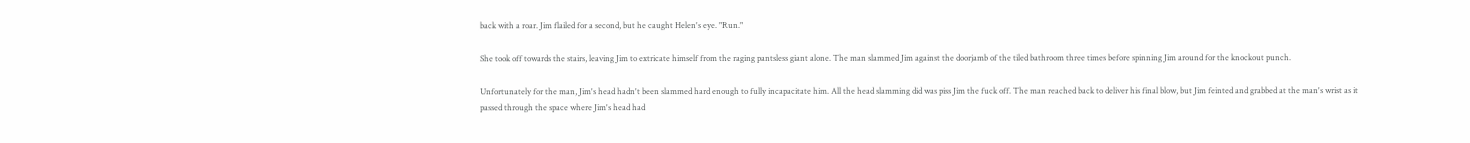back with a roar. Jim flailed for a second, but he caught Helen's eye. "Run."

She took off towards the stairs, leaving Jim to extricate himself from the raging pantsless giant alone. The man slammed Jim against the doorjamb of the tiled bathroom three times before spinning Jim around for the knockout punch.

Unfortunately for the man, Jim's head hadn't been slammed hard enough to fully incapacitate him. All the head slamming did was piss Jim the fuck off. The man reached back to deliver his final blow, but Jim feinted and grabbed at the man's wrist as it passed through the space where Jim's head had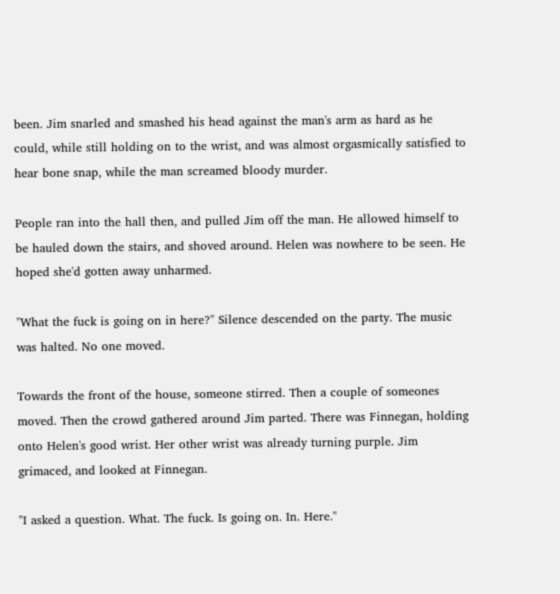been. Jim snarled and smashed his head against the man's arm as hard as he could, while still holding on to the wrist, and was almost orgasmically satisfied to hear bone snap, while the man screamed bloody murder.

People ran into the hall then, and pulled Jim off the man. He allowed himself to be hauled down the stairs, and shoved around. Helen was nowhere to be seen. He hoped she'd gotten away unharmed.

"What the fuck is going on in here?" Silence descended on the party. The music was halted. No one moved.

Towards the front of the house, someone stirred. Then a couple of someones moved. Then the crowd gathered around Jim parted. There was Finnegan, holding onto Helen's good wrist. Her other wrist was already turning purple. Jim grimaced, and looked at Finnegan.

"I asked a question. What. The fuck. Is going on. In. Here."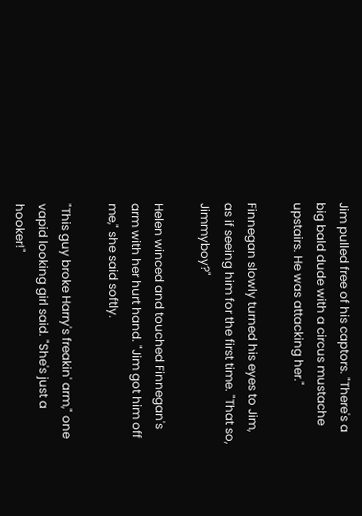Jim pulled free of his captors. "There's a big bald dude with a circus mustache upstairs. He was attacking her."

Finnegan slowly turned his eyes to Jim, as if seeing him for the first time. "That so, Jimmyboy?"

Helen winced and touched Finnegan's arm with her hurt hand. "Jim got him off me," she said softly.

"This guy broke Harry's freakin' arm," one vapid looking girl said. "She's just a hooker!"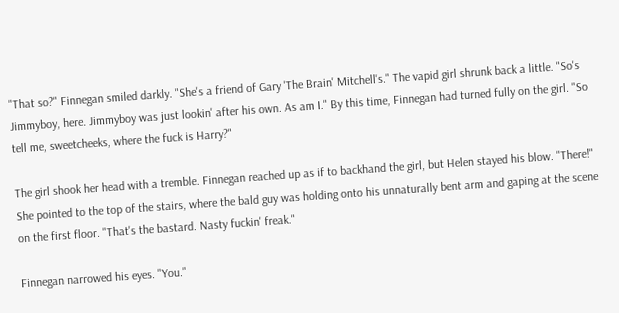"That so?" Finnegan smiled darkly. "She's a friend of Gary 'The Brain' Mitchell's." The vapid girl shrunk back a little. "So's Jimmyboy, here. Jimmyboy was just lookin' after his own. As am I." By this time, Finnegan had turned fully on the girl. "So tell me, sweetcheeks, where the fuck is Harry?"

The girl shook her head with a tremble. Finnegan reached up as if to backhand the girl, but Helen stayed his blow. "There!" She pointed to the top of the stairs, where the bald guy was holding onto his unnaturally bent arm and gaping at the scene on the first floor. "That's the bastard. Nasty fuckin' freak."

Finnegan narrowed his eyes. "You."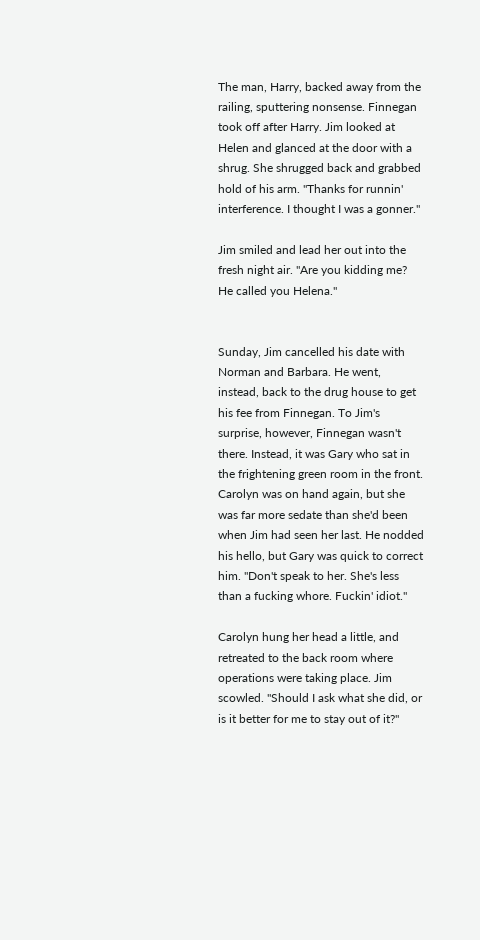The man, Harry, backed away from the railing, sputtering nonsense. Finnegan took off after Harry. Jim looked at Helen and glanced at the door with a shrug. She shrugged back and grabbed hold of his arm. "Thanks for runnin' interference. I thought I was a gonner."

Jim smiled and lead her out into the fresh night air. "Are you kidding me? He called you Helena."


Sunday, Jim cancelled his date with Norman and Barbara. He went, instead, back to the drug house to get his fee from Finnegan. To Jim's surprise, however, Finnegan wasn't there. Instead, it was Gary who sat in the frightening green room in the front. Carolyn was on hand again, but she was far more sedate than she'd been when Jim had seen her last. He nodded his hello, but Gary was quick to correct him. "Don't speak to her. She's less than a fucking whore. Fuckin' idiot."

Carolyn hung her head a little, and retreated to the back room where operations were taking place. Jim scowled. "Should I ask what she did, or is it better for me to stay out of it?"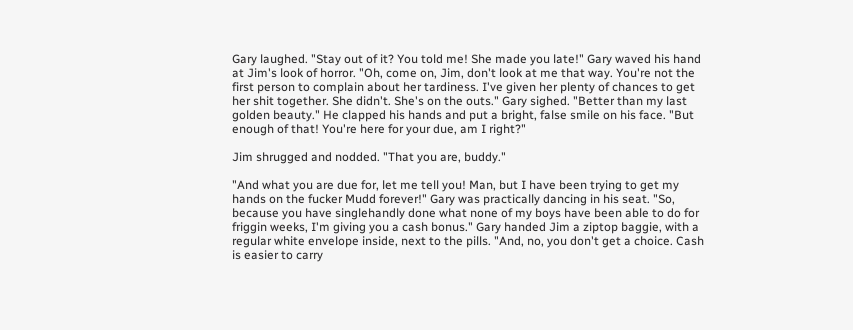Gary laughed. "Stay out of it? You told me! She made you late!" Gary waved his hand at Jim's look of horror. "Oh, come on, Jim, don't look at me that way. You're not the first person to complain about her tardiness. I've given her plenty of chances to get her shit together. She didn't. She's on the outs." Gary sighed. "Better than my last golden beauty." He clapped his hands and put a bright, false smile on his face. "But enough of that! You're here for your due, am I right?"

Jim shrugged and nodded. "That you are, buddy."

"And what you are due for, let me tell you! Man, but I have been trying to get my hands on the fucker Mudd forever!" Gary was practically dancing in his seat. "So, because you have singlehandly done what none of my boys have been able to do for friggin weeks, I'm giving you a cash bonus." Gary handed Jim a ziptop baggie, with a regular white envelope inside, next to the pills. "And, no, you don't get a choice. Cash is easier to carry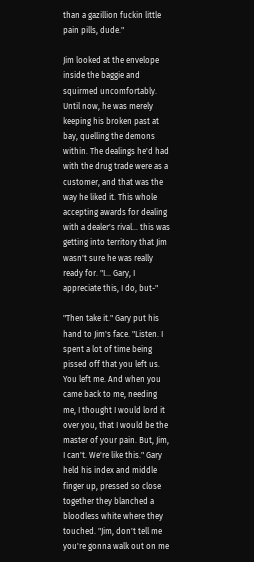than a gazillion fuckin little pain pills, dude."

Jim looked at the envelope inside the baggie and squirmed uncomfortably. Until now, he was merely keeping his broken past at bay, quelling the demons within. The dealings he'd had with the drug trade were as a customer, and that was the way he liked it. This whole accepting awards for dealing with a dealer's rival... this was getting into territory that Jim wasn't sure he was really ready for. "I... Gary, I appreciate this, I do, but-"

"Then take it." Gary put his hand to Jim's face. "Listen. I spent a lot of time being pissed off that you left us. You left me. And when you came back to me, needing me, I thought I would lord it over you, that I would be the master of your pain. But, Jim, I can't. We're like this." Gary held his index and middle finger up, pressed so close together they blanched a bloodless white where they touched. "Jim, don't tell me you're gonna walk out on me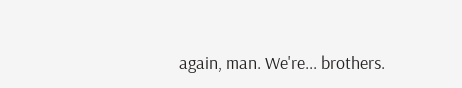again, man. We're... brothers.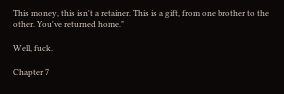This money, this isn't a retainer. This is a gift, from one brother to the other. You've returned home."

Well, fuck.

Chapter 7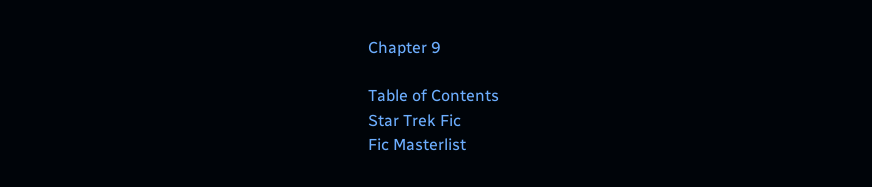Chapter 9

Table of Contents
Star Trek Fic
Fic Masterlist